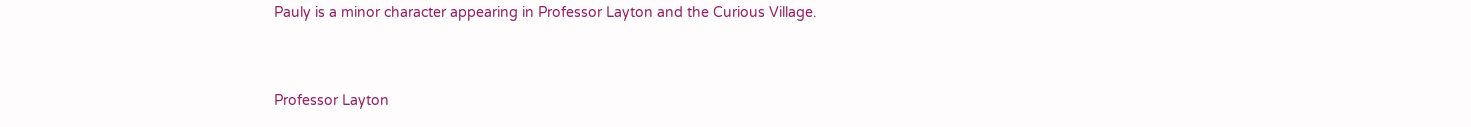Pauly is a minor character appearing in Professor Layton and the Curious Village.


Professor Layton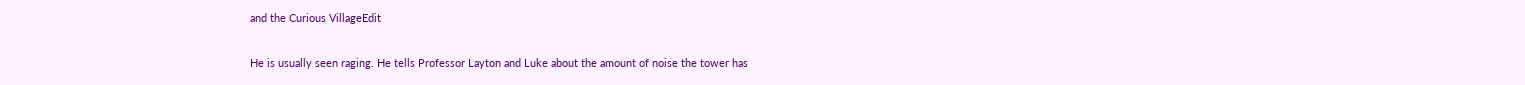and the Curious VillageEdit

He is usually seen raging. He tells Professor Layton and Luke about the amount of noise the tower has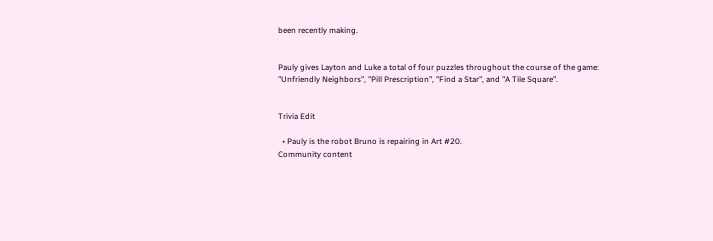been recently making.


Pauly gives Layton and Luke a total of four puzzles throughout the course of the game: "Unfriendly Neighbors", "Pill Prescription", "Find a Star", and "A Tile Square".


Trivia Edit

  • Pauly is the robot Bruno is repairing in Art #20.
Community content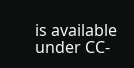is available under CC-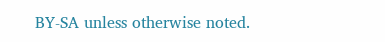BY-SA unless otherwise noted.